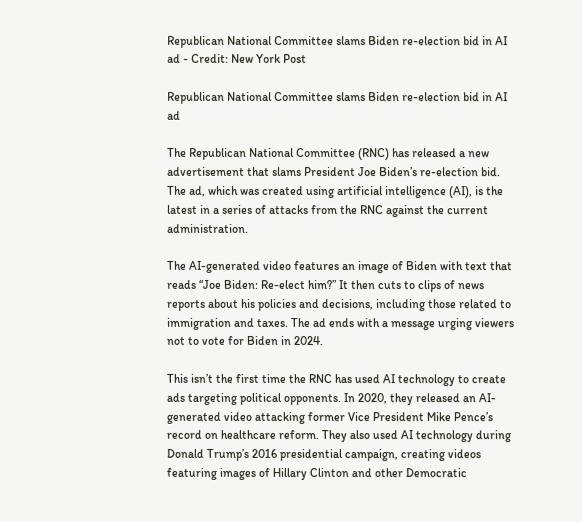Republican National Committee slams Biden re-election bid in AI ad - Credit: New York Post

Republican National Committee slams Biden re-election bid in AI ad

The Republican National Committee (RNC) has released a new advertisement that slams President Joe Biden’s re-election bid. The ad, which was created using artificial intelligence (AI), is the latest in a series of attacks from the RNC against the current administration.

The AI-generated video features an image of Biden with text that reads “Joe Biden: Re-elect him?” It then cuts to clips of news reports about his policies and decisions, including those related to immigration and taxes. The ad ends with a message urging viewers not to vote for Biden in 2024.

This isn’t the first time the RNC has used AI technology to create ads targeting political opponents. In 2020, they released an AI-generated video attacking former Vice President Mike Pence’s record on healthcare reform. They also used AI technology during Donald Trump’s 2016 presidential campaign, creating videos featuring images of Hillary Clinton and other Democratic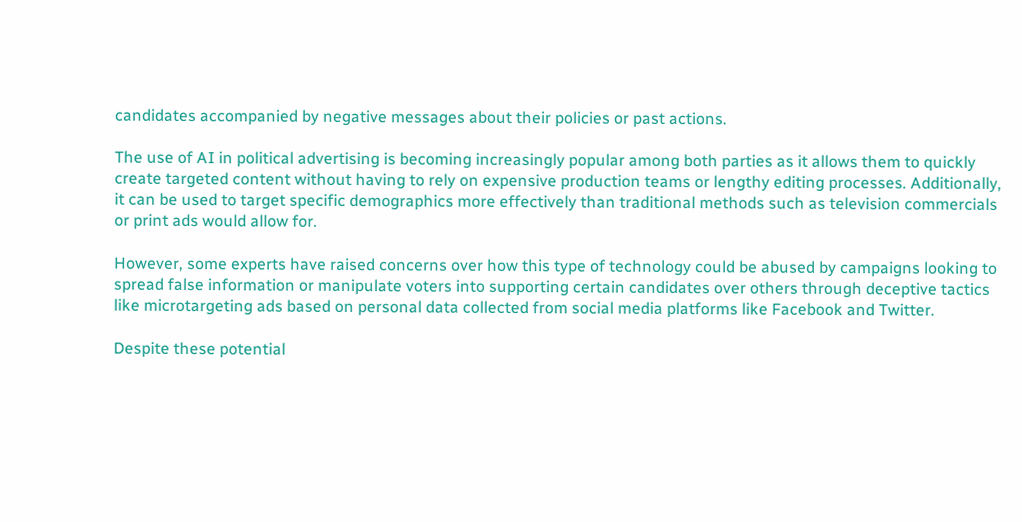candidates accompanied by negative messages about their policies or past actions.

The use of AI in political advertising is becoming increasingly popular among both parties as it allows them to quickly create targeted content without having to rely on expensive production teams or lengthy editing processes. Additionally, it can be used to target specific demographics more effectively than traditional methods such as television commercials or print ads would allow for.

However, some experts have raised concerns over how this type of technology could be abused by campaigns looking to spread false information or manipulate voters into supporting certain candidates over others through deceptive tactics like microtargeting ads based on personal data collected from social media platforms like Facebook and Twitter.

Despite these potential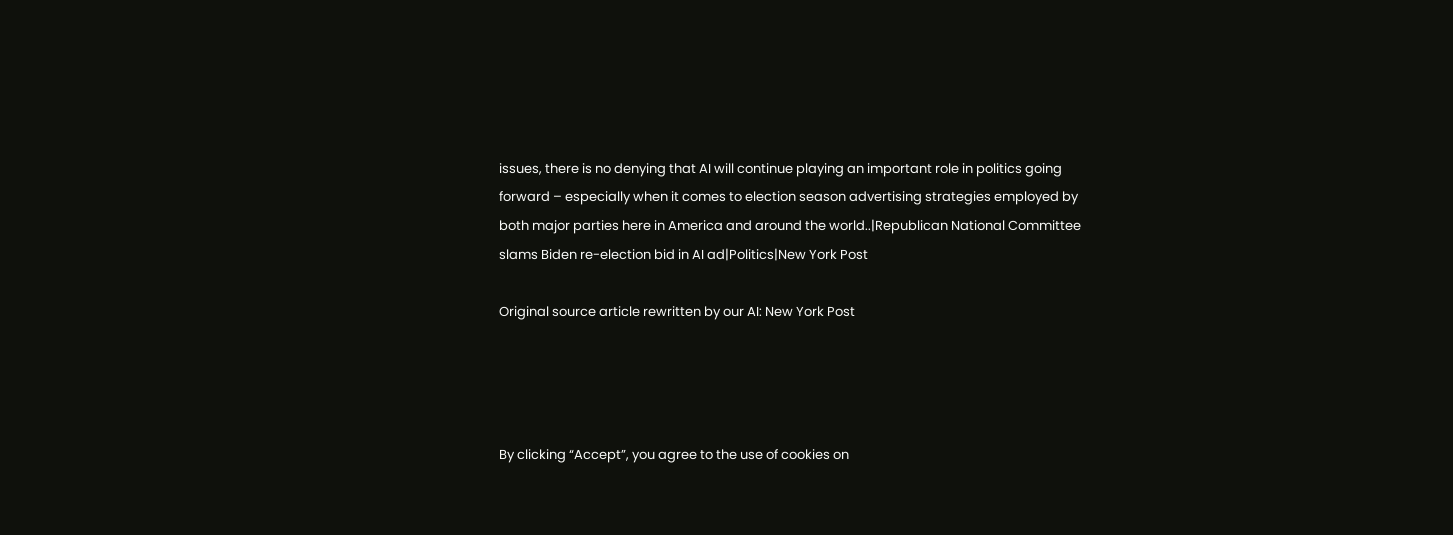issues, there is no denying that AI will continue playing an important role in politics going forward – especially when it comes to election season advertising strategies employed by both major parties here in America and around the world..|Republican National Committee slams Biden re-election bid in AI ad|Politics|New York Post

Original source article rewritten by our AI: New York Post




By clicking “Accept”, you agree to the use of cookies on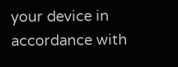your device in accordance with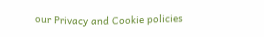our Privacy and Cookie policies